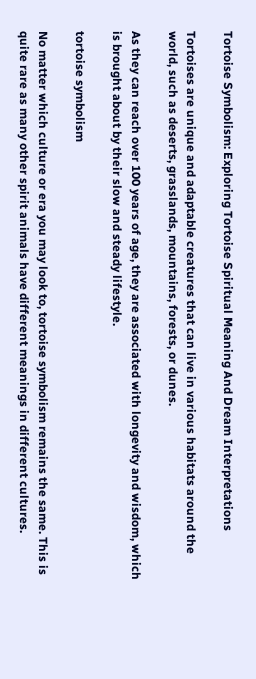Tortoise Symbolism: Exploring Tortoise Spiritual Meaning And Dream Interpretations

Tortoises are unique and adaptable creatures that can live in various habitats around the world, such as deserts, grasslands, mountains, forests, or dunes.

As they can reach over 100 years of age, they are associated with longevity and wisdom, which is brought about by their slow and steady lifestyle.

tortoise symbolism

No matter which culture or era you may look to, tortoise symbolism remains the same. This is quite rare as many other spirit animals have different meanings in different cultures.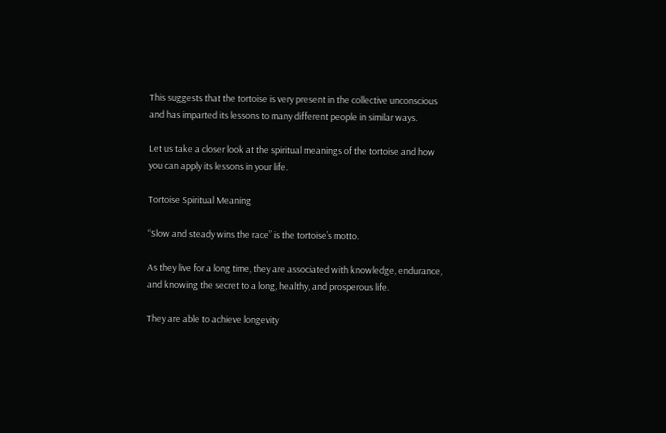This suggests that the tortoise is very present in the collective unconscious and has imparted its lessons to many different people in similar ways.

Let us take a closer look at the spiritual meanings of the tortoise and how you can apply its lessons in your life.

Tortoise Spiritual Meaning

“Slow and steady wins the race” is the tortoise’s motto.

As they live for a long time, they are associated with knowledge, endurance, and knowing the secret to a long, healthy, and prosperous life.

They are able to achieve longevity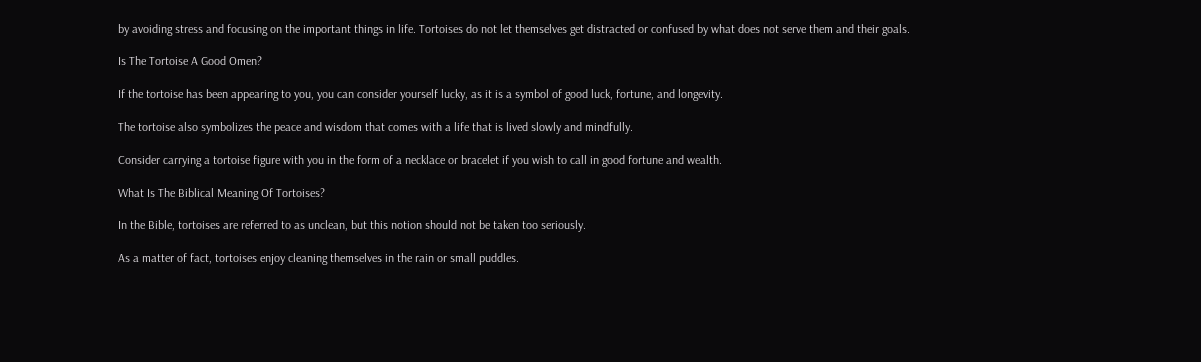by avoiding stress and focusing on the important things in life. Tortoises do not let themselves get distracted or confused by what does not serve them and their goals.

Is The Tortoise A Good Omen?

If the tortoise has been appearing to you, you can consider yourself lucky, as it is a symbol of good luck, fortune, and longevity.

The tortoise also symbolizes the peace and wisdom that comes with a life that is lived slowly and mindfully.

Consider carrying a tortoise figure with you in the form of a necklace or bracelet if you wish to call in good fortune and wealth.

What Is The Biblical Meaning Of Tortoises?

In the Bible, tortoises are referred to as unclean, but this notion should not be taken too seriously.

As a matter of fact, tortoises enjoy cleaning themselves in the rain or small puddles.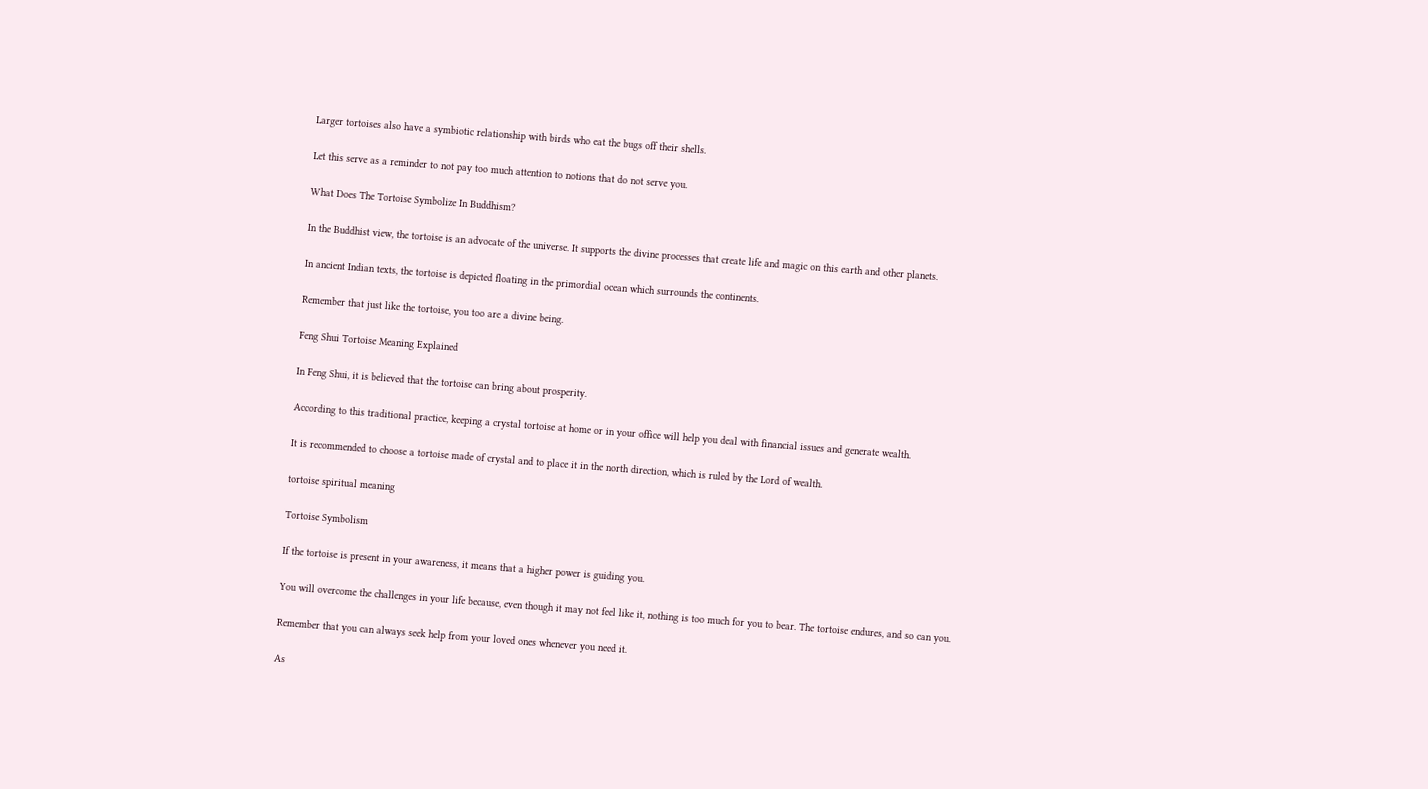Larger tortoises also have a symbiotic relationship with birds who eat the bugs off their shells.

Let this serve as a reminder to not pay too much attention to notions that do not serve you.

What Does The Tortoise Symbolize In Buddhism?

In the Buddhist view, the tortoise is an advocate of the universe. It supports the divine processes that create life and magic on this earth and other planets.

In ancient Indian texts, the tortoise is depicted floating in the primordial ocean which surrounds the continents.

Remember that just like the tortoise, you too are a divine being.

Feng Shui Tortoise Meaning Explained

In Feng Shui, it is believed that the tortoise can bring about prosperity.

According to this traditional practice, keeping a crystal tortoise at home or in your office will help you deal with financial issues and generate wealth.

It is recommended to choose a tortoise made of crystal and to place it in the north direction, which is ruled by the Lord of wealth.

tortoise spiritual meaning

Tortoise Symbolism

If the tortoise is present in your awareness, it means that a higher power is guiding you.

You will overcome the challenges in your life because, even though it may not feel like it, nothing is too much for you to bear. The tortoise endures, and so can you.

Remember that you can always seek help from your loved ones whenever you need it.

As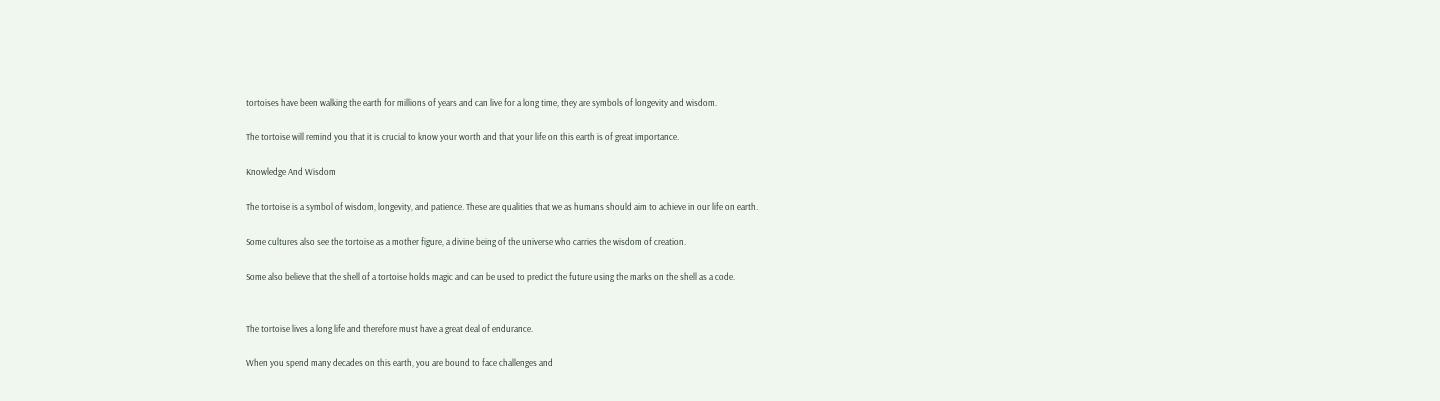tortoises have been walking the earth for millions of years and can live for a long time, they are symbols of longevity and wisdom.

The tortoise will remind you that it is crucial to know your worth and that your life on this earth is of great importance.

Knowledge And Wisdom

The tortoise is a symbol of wisdom, longevity, and patience. These are qualities that we as humans should aim to achieve in our life on earth.

Some cultures also see the tortoise as a mother figure, a divine being of the universe who carries the wisdom of creation.

Some also believe that the shell of a tortoise holds magic and can be used to predict the future using the marks on the shell as a code.


The tortoise lives a long life and therefore must have a great deal of endurance.

When you spend many decades on this earth, you are bound to face challenges and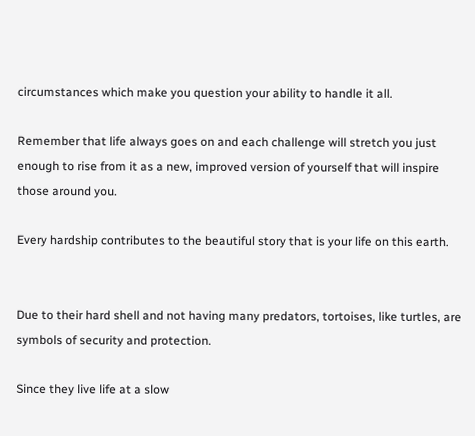circumstances which make you question your ability to handle it all.

Remember that life always goes on and each challenge will stretch you just enough to rise from it as a new, improved version of yourself that will inspire those around you.

Every hardship contributes to the beautiful story that is your life on this earth.


Due to their hard shell and not having many predators, tortoises, like turtles, are symbols of security and protection.

Since they live life at a slow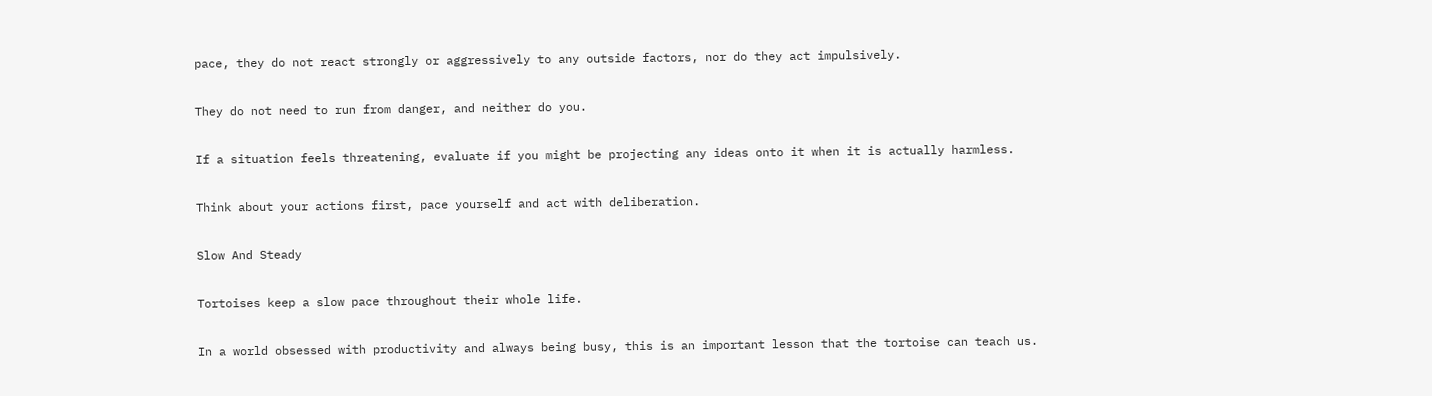pace, they do not react strongly or aggressively to any outside factors, nor do they act impulsively.

They do not need to run from danger, and neither do you.

If a situation feels threatening, evaluate if you might be projecting any ideas onto it when it is actually harmless.

Think about your actions first, pace yourself and act with deliberation.

Slow And Steady

Tortoises keep a slow pace throughout their whole life.

In a world obsessed with productivity and always being busy, this is an important lesson that the tortoise can teach us.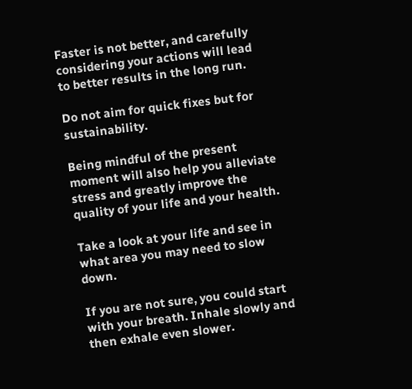Faster is not better, and carefully considering your actions will lead to better results in the long run.

Do not aim for quick fixes but for sustainability.

Being mindful of the present moment will also help you alleviate stress and greatly improve the quality of your life and your health.

Take a look at your life and see in what area you may need to slow down.

If you are not sure, you could start with your breath. Inhale slowly and then exhale even slower.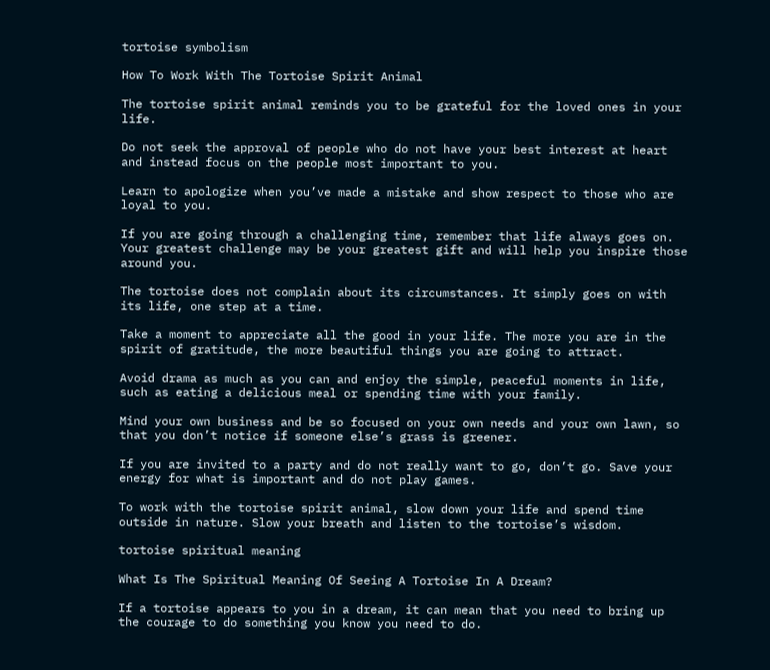tortoise symbolism

How To Work With The Tortoise Spirit Animal

The tortoise spirit animal reminds you to be grateful for the loved ones in your life.

Do not seek the approval of people who do not have your best interest at heart and instead focus on the people most important to you.

Learn to apologize when you’ve made a mistake and show respect to those who are loyal to you.

If you are going through a challenging time, remember that life always goes on. Your greatest challenge may be your greatest gift and will help you inspire those around you.

The tortoise does not complain about its circumstances. It simply goes on with its life, one step at a time.

Take a moment to appreciate all the good in your life. The more you are in the spirit of gratitude, the more beautiful things you are going to attract.

Avoid drama as much as you can and enjoy the simple, peaceful moments in life, such as eating a delicious meal or spending time with your family.

Mind your own business and be so focused on your own needs and your own lawn, so that you don’t notice if someone else’s grass is greener.

If you are invited to a party and do not really want to go, don’t go. Save your energy for what is important and do not play games.

To work with the tortoise spirit animal, slow down your life and spend time outside in nature. Slow your breath and listen to the tortoise’s wisdom.

tortoise spiritual meaning

What Is The Spiritual Meaning Of Seeing A Tortoise In A Dream?

If a tortoise appears to you in a dream, it can mean that you need to bring up the courage to do something you know you need to do.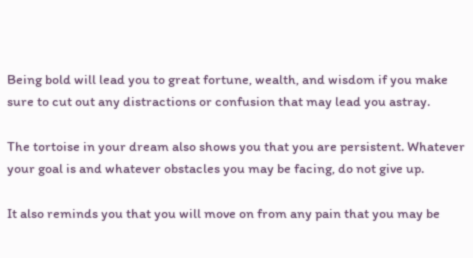Being bold will lead you to great fortune, wealth, and wisdom if you make sure to cut out any distractions or confusion that may lead you astray.

The tortoise in your dream also shows you that you are persistent. Whatever your goal is and whatever obstacles you may be facing, do not give up.

It also reminds you that you will move on from any pain that you may be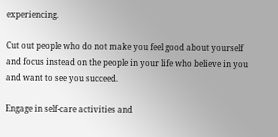experiencing.

Cut out people who do not make you feel good about yourself and focus instead on the people in your life who believe in you and want to see you succeed.

Engage in self-care activities and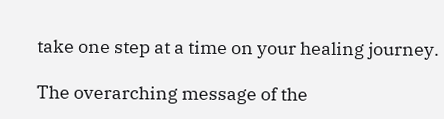take one step at a time on your healing journey.

The overarching message of the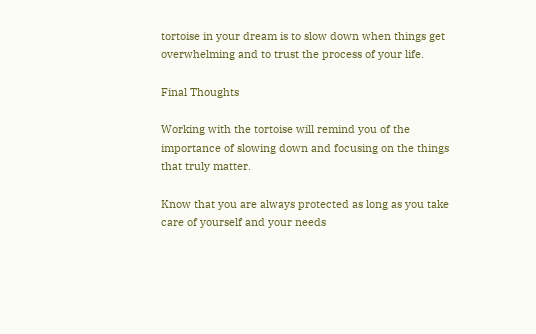tortoise in your dream is to slow down when things get overwhelming and to trust the process of your life.

Final Thoughts

Working with the tortoise will remind you of the importance of slowing down and focusing on the things that truly matter.

Know that you are always protected as long as you take care of yourself and your needs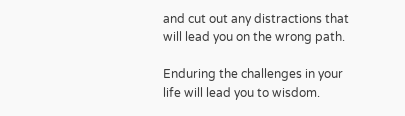and cut out any distractions that will lead you on the wrong path.

Enduring the challenges in your life will lead you to wisdom.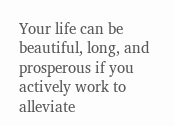Your life can be beautiful, long, and prosperous if you actively work to alleviate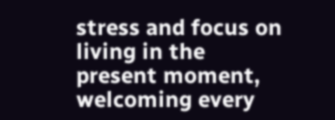stress and focus on living in the present moment, welcoming every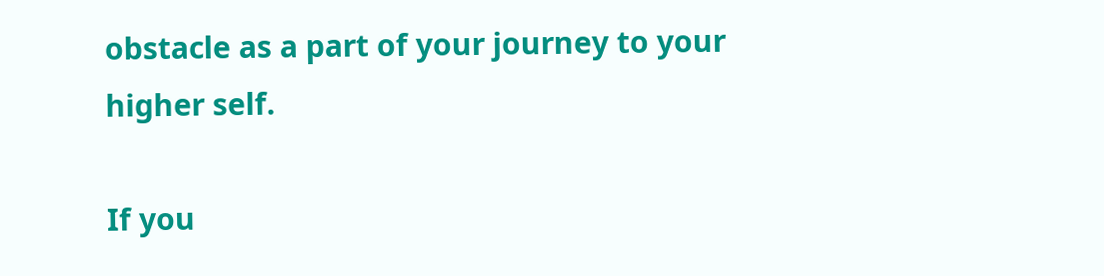obstacle as a part of your journey to your higher self.

If you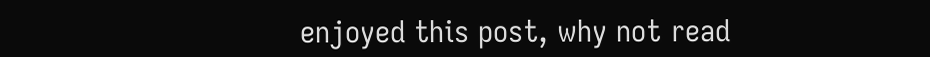enjoyed this post, why not read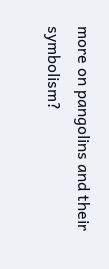more on pangolins and their symbolism?